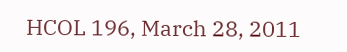HCOL 196, March 28, 2011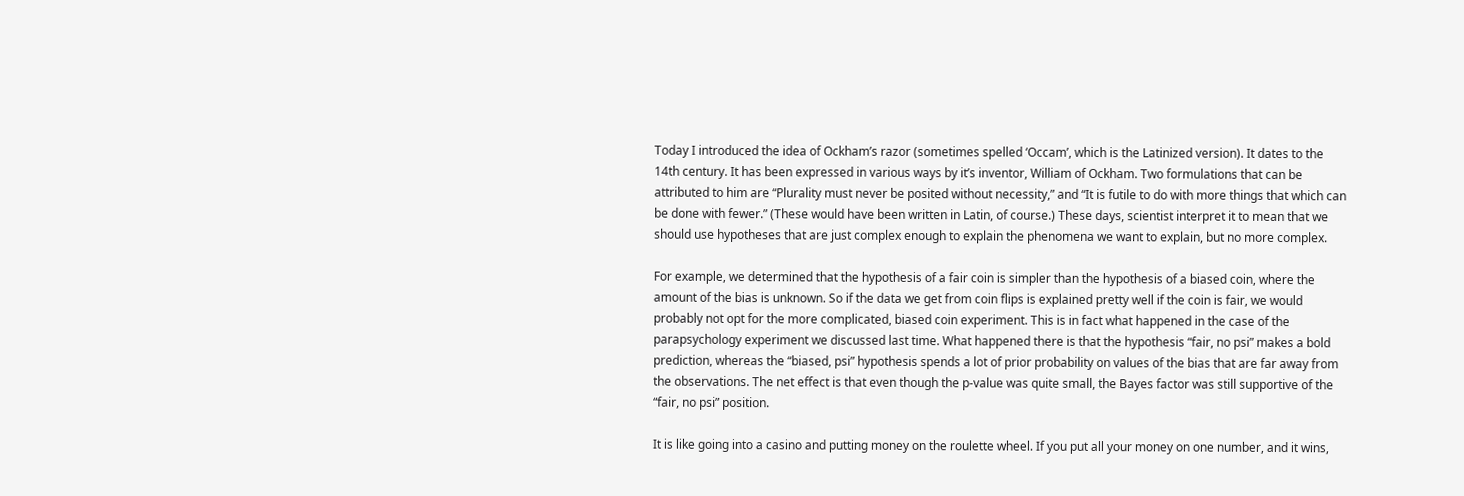Today I introduced the idea of Ockham’s razor (sometimes spelled ‘Occam’, which is the Latinized version). It dates to the 14th century. It has been expressed in various ways by it’s inventor, William of Ockham. Two formulations that can be attributed to him are “Plurality must never be posited without necessity,” and “It is futile to do with more things that which can be done with fewer.” (These would have been written in Latin, of course.) These days, scientist interpret it to mean that we should use hypotheses that are just complex enough to explain the phenomena we want to explain, but no more complex.

For example, we determined that the hypothesis of a fair coin is simpler than the hypothesis of a biased coin, where the amount of the bias is unknown. So if the data we get from coin flips is explained pretty well if the coin is fair, we would probably not opt for the more complicated, biased coin experiment. This is in fact what happened in the case of the parapsychology experiment we discussed last time. What happened there is that the hypothesis “fair, no psi” makes a bold prediction, whereas the “biased, psi” hypothesis spends a lot of prior probability on values of the bias that are far away from the observations. The net effect is that even though the p-value was quite small, the Bayes factor was still supportive of the “fair, no psi” position.

It is like going into a casino and putting money on the roulette wheel. If you put all your money on one number, and it wins,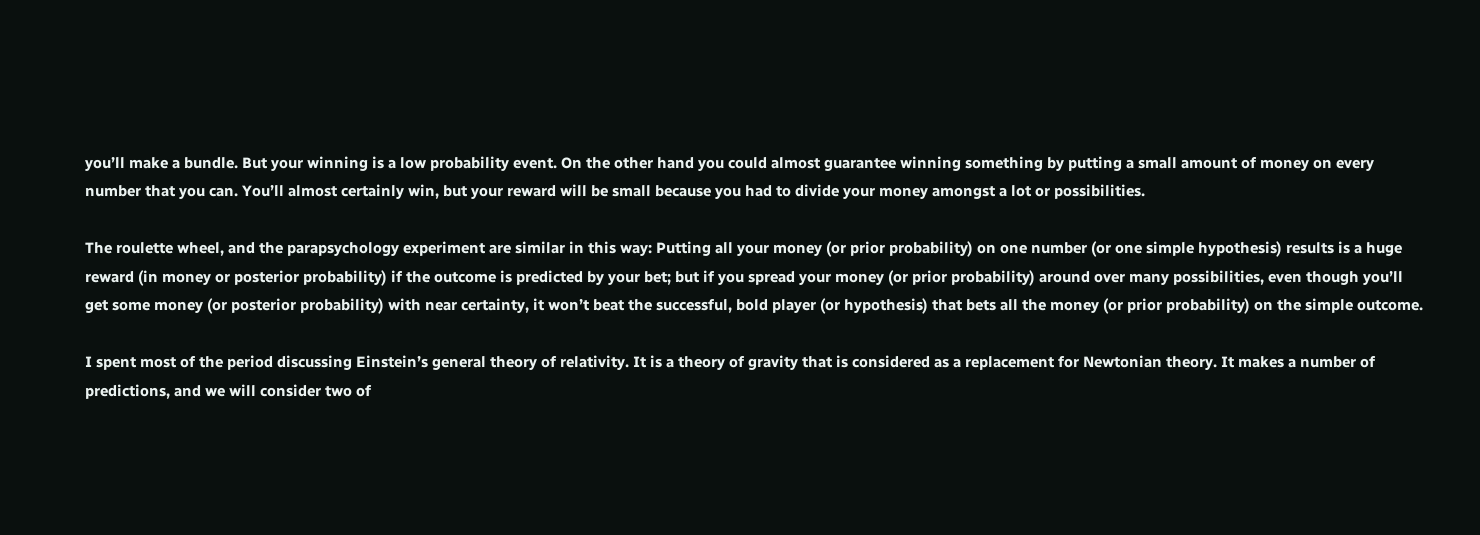you’ll make a bundle. But your winning is a low probability event. On the other hand you could almost guarantee winning something by putting a small amount of money on every number that you can. You’ll almost certainly win, but your reward will be small because you had to divide your money amongst a lot or possibilities.

The roulette wheel, and the parapsychology experiment are similar in this way: Putting all your money (or prior probability) on one number (or one simple hypothesis) results is a huge reward (in money or posterior probability) if the outcome is predicted by your bet; but if you spread your money (or prior probability) around over many possibilities, even though you’ll get some money (or posterior probability) with near certainty, it won’t beat the successful, bold player (or hypothesis) that bets all the money (or prior probability) on the simple outcome.

I spent most of the period discussing Einstein’s general theory of relativity. It is a theory of gravity that is considered as a replacement for Newtonian theory. It makes a number of predictions, and we will consider two of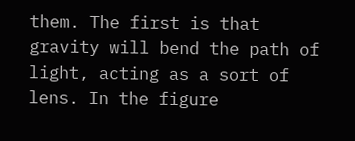them. The first is that gravity will bend the path of light, acting as a sort of lens. In the figure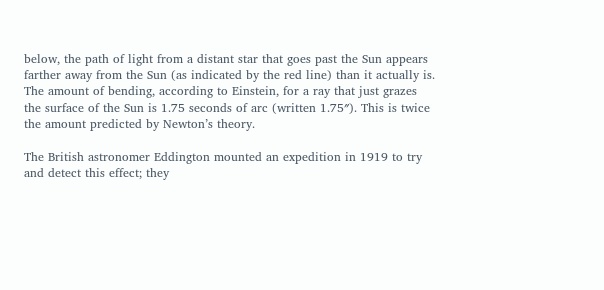below, the path of light from a distant star that goes past the Sun appears farther away from the Sun (as indicated by the red line) than it actually is. The amount of bending, according to Einstein, for a ray that just grazes the surface of the Sun is 1.75 seconds of arc (written 1.75″). This is twice the amount predicted by Newton’s theory.

The British astronomer Eddington mounted an expedition in 1919 to try and detect this effect; they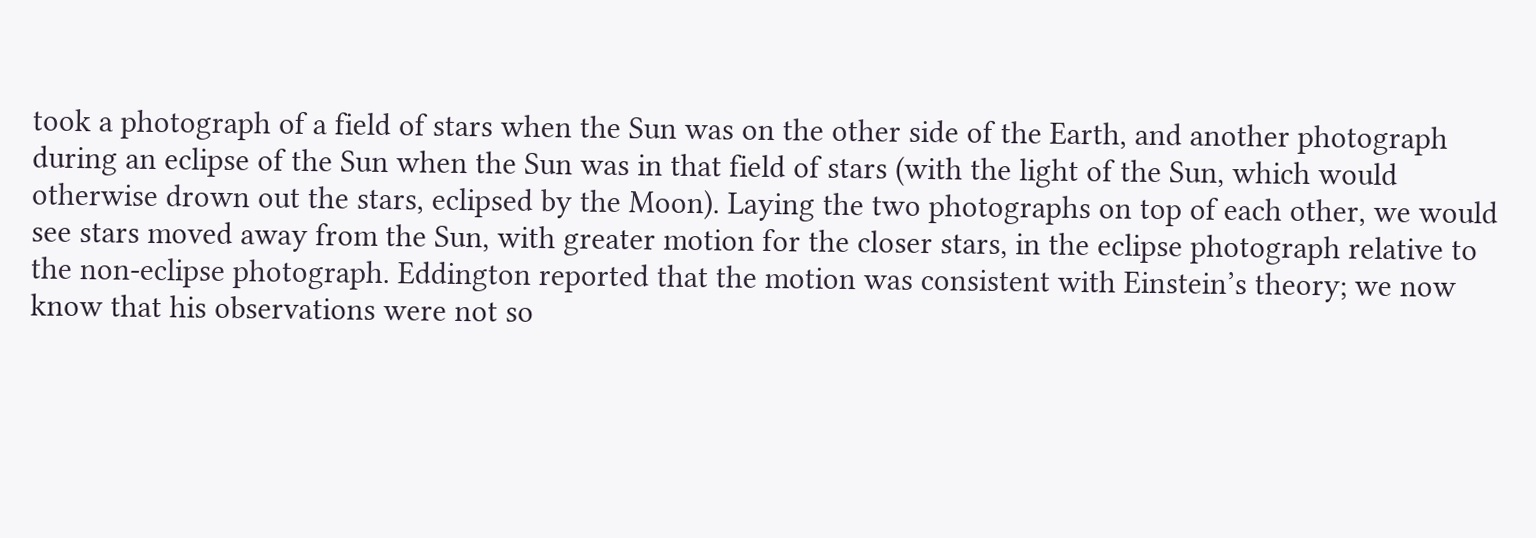took a photograph of a field of stars when the Sun was on the other side of the Earth, and another photograph during an eclipse of the Sun when the Sun was in that field of stars (with the light of the Sun, which would otherwise drown out the stars, eclipsed by the Moon). Laying the two photographs on top of each other, we would see stars moved away from the Sun, with greater motion for the closer stars, in the eclipse photograph relative to the non-eclipse photograph. Eddington reported that the motion was consistent with Einstein’s theory; we now know that his observations were not so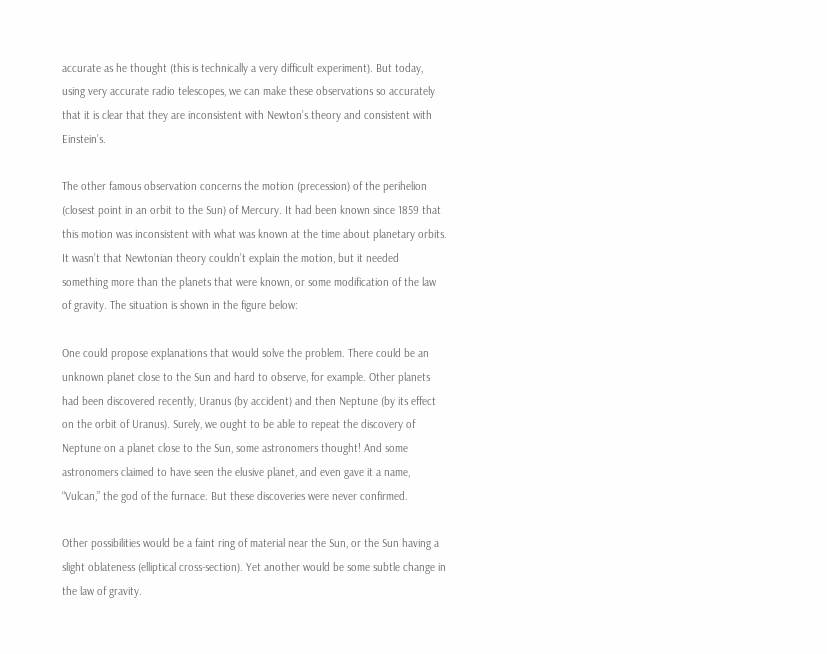accurate as he thought (this is technically a very difficult experiment). But today, using very accurate radio telescopes, we can make these observations so accurately that it is clear that they are inconsistent with Newton’s theory and consistent with Einstein’s.

The other famous observation concerns the motion (precession) of the perihelion (closest point in an orbit to the Sun) of Mercury. It had been known since 1859 that this motion was inconsistent with what was known at the time about planetary orbits. It wasn’t that Newtonian theory couldn’t explain the motion, but it needed something more than the planets that were known, or some modification of the law of gravity. The situation is shown in the figure below:

One could propose explanations that would solve the problem. There could be an unknown planet close to the Sun and hard to observe, for example. Other planets had been discovered recently, Uranus (by accident) and then Neptune (by its effect on the orbit of Uranus). Surely, we ought to be able to repeat the discovery of Neptune on a planet close to the Sun, some astronomers thought! And some astronomers claimed to have seen the elusive planet, and even gave it a name, “Vulcan,” the god of the furnace. But these discoveries were never confirmed.

Other possibilities would be a faint ring of material near the Sun, or the Sun having a slight oblateness (elliptical cross-section). Yet another would be some subtle change in the law of gravity.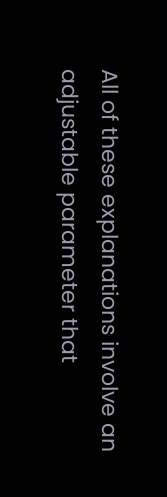All of these explanations involve an adjustable parameter that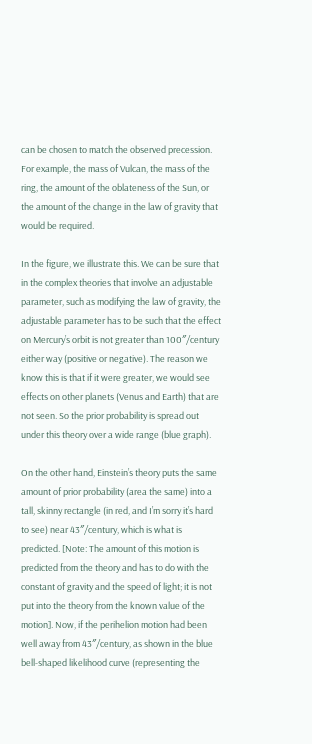can be chosen to match the observed precession. For example, the mass of Vulcan, the mass of the ring, the amount of the oblateness of the Sun, or the amount of the change in the law of gravity that would be required.

In the figure, we illustrate this. We can be sure that in the complex theories that involve an adjustable parameter, such as modifying the law of gravity, the adjustable parameter has to be such that the effect on Mercury’s orbit is not greater than 100″/century either way (positive or negative). The reason we know this is that if it were greater, we would see effects on other planets (Venus and Earth) that are not seen. So the prior probability is spread out under this theory over a wide range (blue graph).

On the other hand, Einstein’s theory puts the same amount of prior probability (area the same) into a tall, skinny rectangle (in red, and I’m sorry it’s hard to see) near 43″/century, which is what is predicted. [Note: The amount of this motion is predicted from the theory and has to do with the constant of gravity and the speed of light; it is not put into the theory from the known value of the motion]. Now, if the perihelion motion had been well away from 43″/century, as shown in the blue bell-shaped likelihood curve (representing the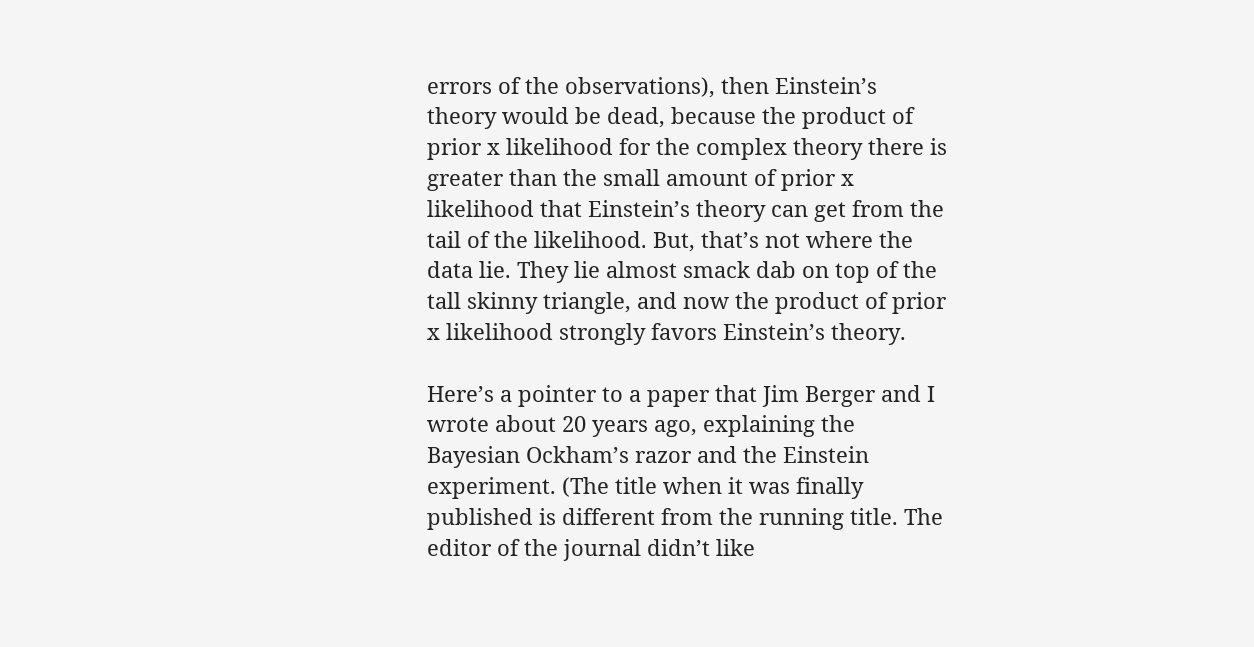errors of the observations), then Einstein’s theory would be dead, because the product of prior x likelihood for the complex theory there is greater than the small amount of prior x likelihood that Einstein’s theory can get from the tail of the likelihood. But, that’s not where the data lie. They lie almost smack dab on top of the tall skinny triangle, and now the product of prior x likelihood strongly favors Einstein’s theory.

Here’s a pointer to a paper that Jim Berger and I wrote about 20 years ago, explaining the Bayesian Ockham’s razor and the Einstein experiment. (The title when it was finally published is different from the running title. The editor of the journal didn’t like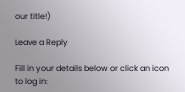our title!)

Leave a Reply

Fill in your details below or click an icon to log in: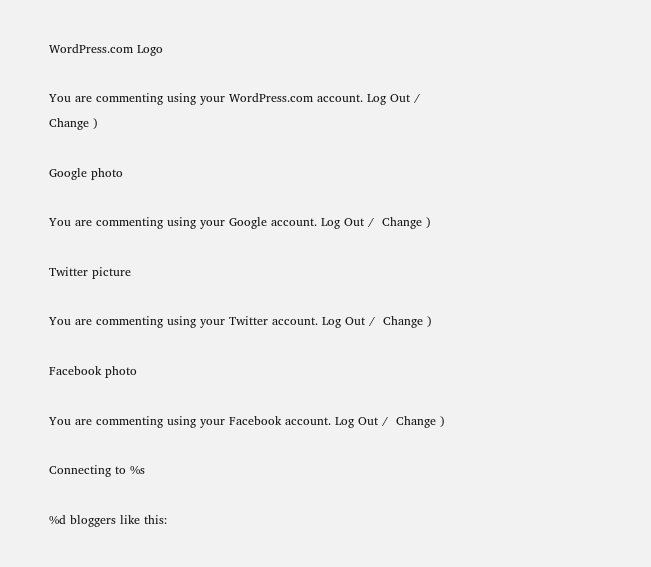WordPress.com Logo

You are commenting using your WordPress.com account. Log Out /  Change )

Google photo

You are commenting using your Google account. Log Out /  Change )

Twitter picture

You are commenting using your Twitter account. Log Out /  Change )

Facebook photo

You are commenting using your Facebook account. Log Out /  Change )

Connecting to %s

%d bloggers like this: